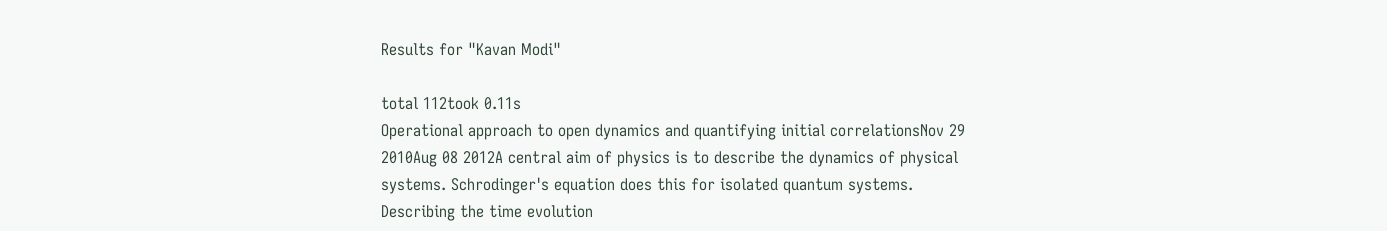Results for "Kavan Modi"

total 112took 0.11s
Operational approach to open dynamics and quantifying initial correlationsNov 29 2010Aug 08 2012A central aim of physics is to describe the dynamics of physical systems. Schrodinger's equation does this for isolated quantum systems. Describing the time evolution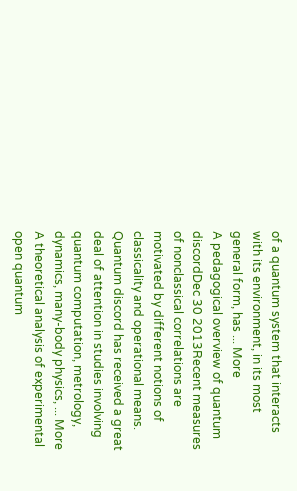of a quantum system that interacts with its environment, in its most general form, has ... More
A pedagogical overview of quantum discordDec 30 2013Recent measures of nonclassical correlations are motivated by different notions of classicality and operational means. Quantum discord has received a great deal of attention in studies involving quantum computation, metrology, dynamics, many-body physics, ... More
A theoretical analysis of experimental open quantum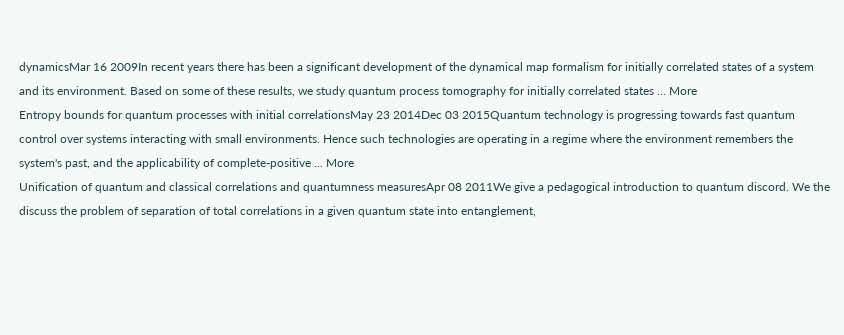dynamicsMar 16 2009In recent years there has been a significant development of the dynamical map formalism for initially correlated states of a system and its environment. Based on some of these results, we study quantum process tomography for initially correlated states ... More
Entropy bounds for quantum processes with initial correlationsMay 23 2014Dec 03 2015Quantum technology is progressing towards fast quantum control over systems interacting with small environments. Hence such technologies are operating in a regime where the environment remembers the system's past, and the applicability of complete-positive ... More
Unification of quantum and classical correlations and quantumness measuresApr 08 2011We give a pedagogical introduction to quantum discord. We the discuss the problem of separation of total correlations in a given quantum state into entanglement,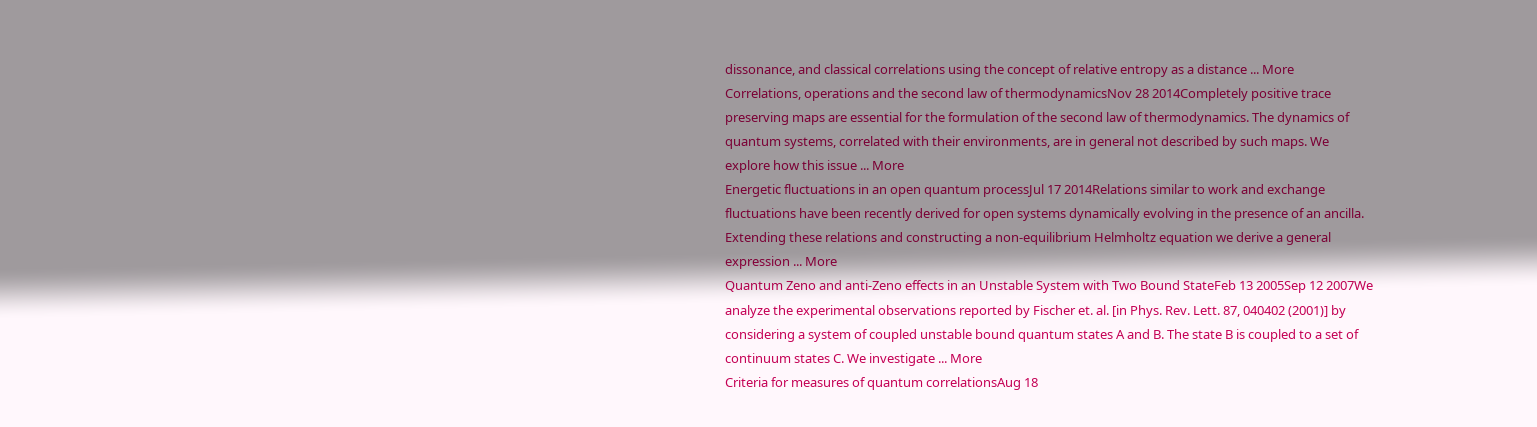dissonance, and classical correlations using the concept of relative entropy as a distance ... More
Correlations, operations and the second law of thermodynamicsNov 28 2014Completely positive trace preserving maps are essential for the formulation of the second law of thermodynamics. The dynamics of quantum systems, correlated with their environments, are in general not described by such maps. We explore how this issue ... More
Energetic fluctuations in an open quantum processJul 17 2014Relations similar to work and exchange fluctuations have been recently derived for open systems dynamically evolving in the presence of an ancilla. Extending these relations and constructing a non-equilibrium Helmholtz equation we derive a general expression ... More
Quantum Zeno and anti-Zeno effects in an Unstable System with Two Bound StateFeb 13 2005Sep 12 2007We analyze the experimental observations reported by Fischer et. al. [in Phys. Rev. Lett. 87, 040402 (2001)] by considering a system of coupled unstable bound quantum states A and B. The state B is coupled to a set of continuum states C. We investigate ... More
Criteria for measures of quantum correlationsAug 18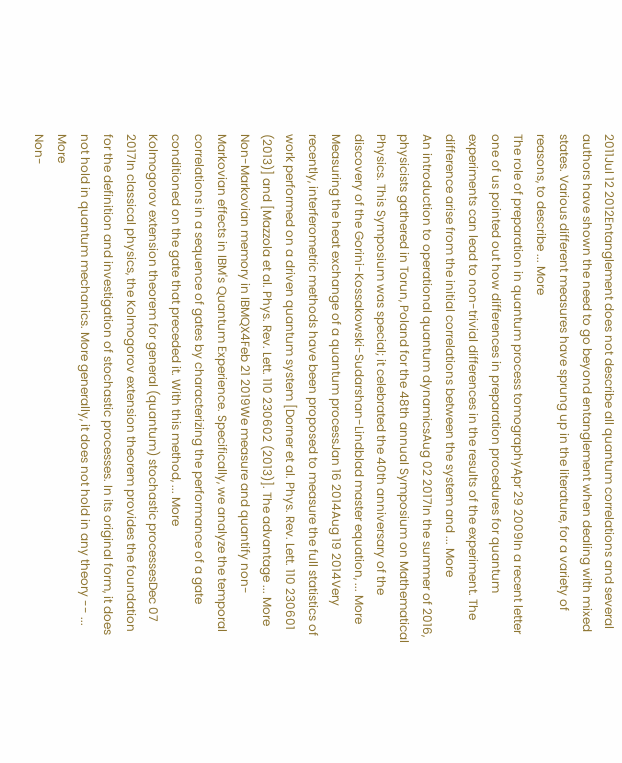2011Jul 12 2012Entanglement does not describe all quantum correlations and several authors have shown the need to go beyond entanglement when dealing with mixed states. Various different measures have sprung up in the literature, for a variety of reasons, to describe ... More
The role of preparation in quantum process tomographyApr 29 2009In a recent letter one of us pointed out how differences in preparation procedures for quantum experiments can lead to non-trivial differences in the results of the experiment. The difference arise from the initial correlations between the system and ... More
An introduction to operational quantum dynamicsAug 02 2017In the summer of 2016, physicists gathered in Torun, Poland for the 48th annual Symposium on Mathematical Physics. This Symposium was special; it celebrated the 40th anniversary of the discovery of the Gorini-Kossakowski-Sudarshan-Lindblad master equation, ... More
Measuring the heat exchange of a quantum processJan 16 2014Aug 19 2014Very recently, interferometric methods have been proposed to measure the full statistics of work performed on a driven quantum system [Dorner et al. Phys. Rev. Lett. 110 230601 (2013)] and [Mazzola et al. Phys. Rev. Lett. 110 230602 (2013)]. The advantage ... More
Non-Markovian memory in IBMQX4Feb 21 2019We measure and quantify non-Markovian effects in IBM's Quantum Experience. Specifically, we analyze the temporal correlations in a sequence of gates by characterizing the performance of a gate conditioned on the gate that preceded it. With this method, ... More
Kolmogorov extension theorem for general (quantum) stochastic processesDec 07 2017In classical physics, the Kolmogorov extension theorem provides the foundation for the definition and investigation of stochastic processes. In its original form, it does not hold in quantum mechanics. More generally, it does not hold in any theory -- ... More
Non-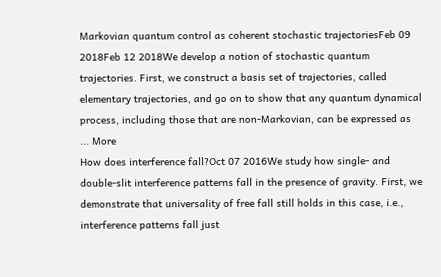Markovian quantum control as coherent stochastic trajectoriesFeb 09 2018Feb 12 2018We develop a notion of stochastic quantum trajectories. First, we construct a basis set of trajectories, called elementary trajectories, and go on to show that any quantum dynamical process, including those that are non-Markovian, can be expressed as ... More
How does interference fall?Oct 07 2016We study how single- and double-slit interference patterns fall in the presence of gravity. First, we demonstrate that universality of free fall still holds in this case, i.e., interference patterns fall just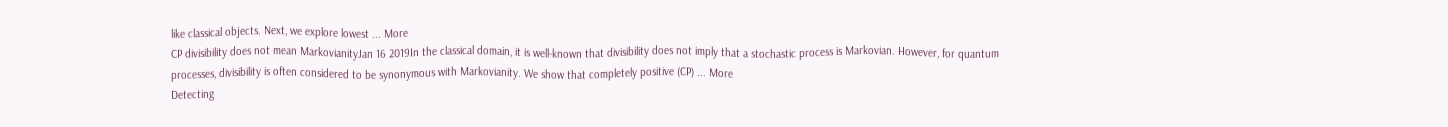like classical objects. Next, we explore lowest ... More
CP divisibility does not mean MarkovianityJan 16 2019In the classical domain, it is well-known that divisibility does not imply that a stochastic process is Markovian. However, for quantum processes, divisibility is often considered to be synonymous with Markovianity. We show that completely positive (CP) ... More
Detecting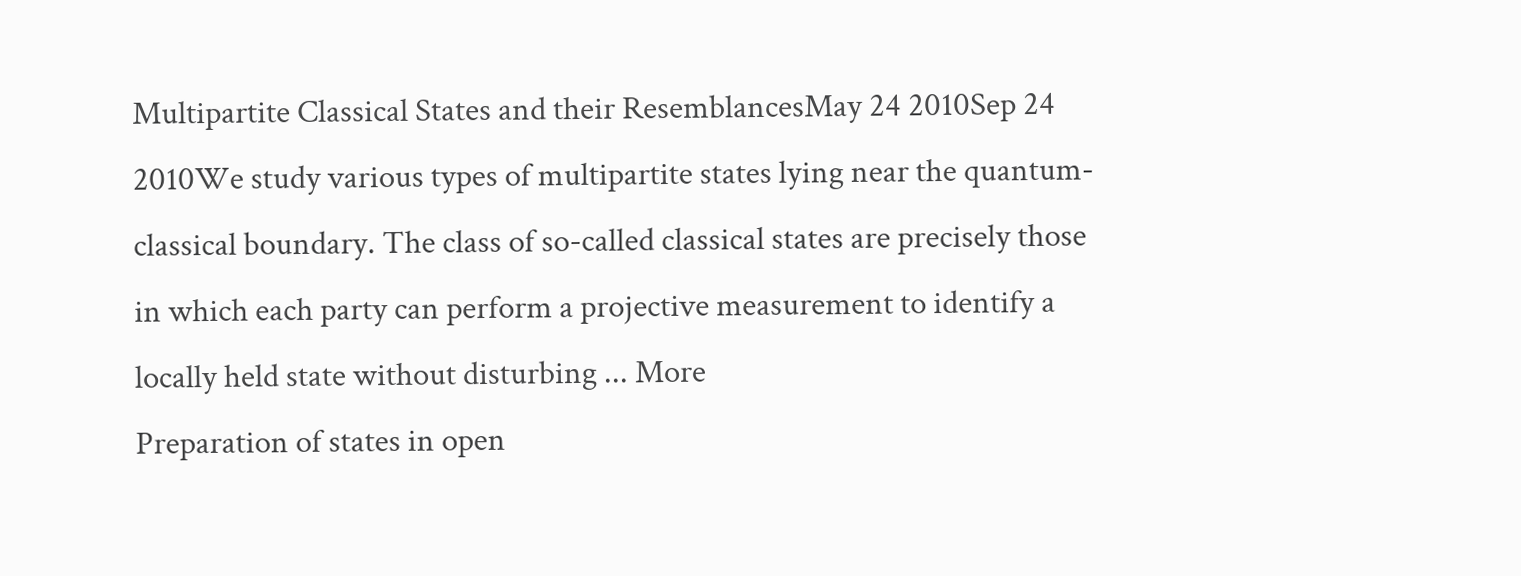Multipartite Classical States and their ResemblancesMay 24 2010Sep 24 2010We study various types of multipartite states lying near the quantum-classical boundary. The class of so-called classical states are precisely those in which each party can perform a projective measurement to identify a locally held state without disturbing ... More
Preparation of states in open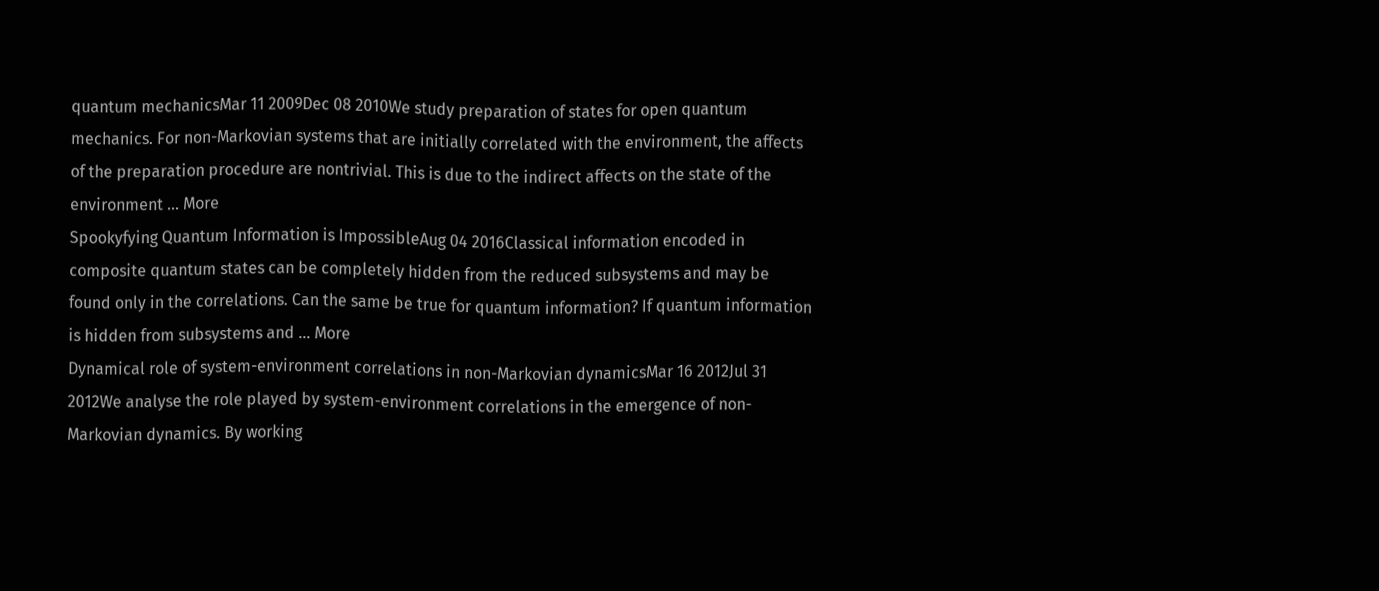quantum mechanicsMar 11 2009Dec 08 2010We study preparation of states for open quantum mechanics. For non-Markovian systems that are initially correlated with the environment, the affects of the preparation procedure are nontrivial. This is due to the indirect affects on the state of the environment ... More
Spookyfying Quantum Information is ImpossibleAug 04 2016Classical information encoded in composite quantum states can be completely hidden from the reduced subsystems and may be found only in the correlations. Can the same be true for quantum information? If quantum information is hidden from subsystems and ... More
Dynamical role of system-environment correlations in non-Markovian dynamicsMar 16 2012Jul 31 2012We analyse the role played by system-environment correlations in the emergence of non-Markovian dynamics. By working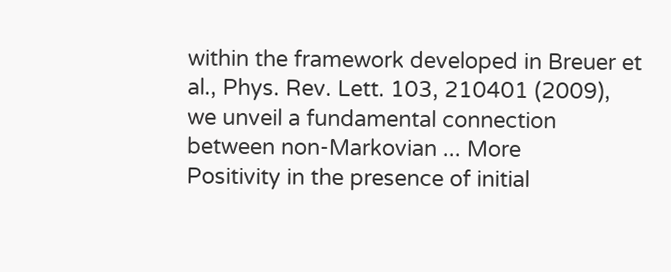within the framework developed in Breuer et al., Phys. Rev. Lett. 103, 210401 (2009), we unveil a fundamental connection between non-Markovian ... More
Positivity in the presence of initial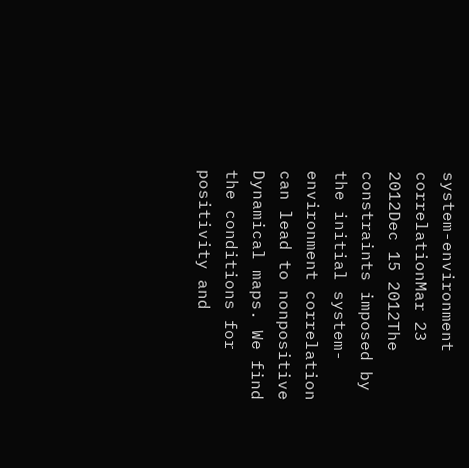system-environment correlationMar 23 2012Dec 15 2012The constraints imposed by the initial system-environment correlation can lead to nonpositive Dynamical maps. We find the conditions for positivity and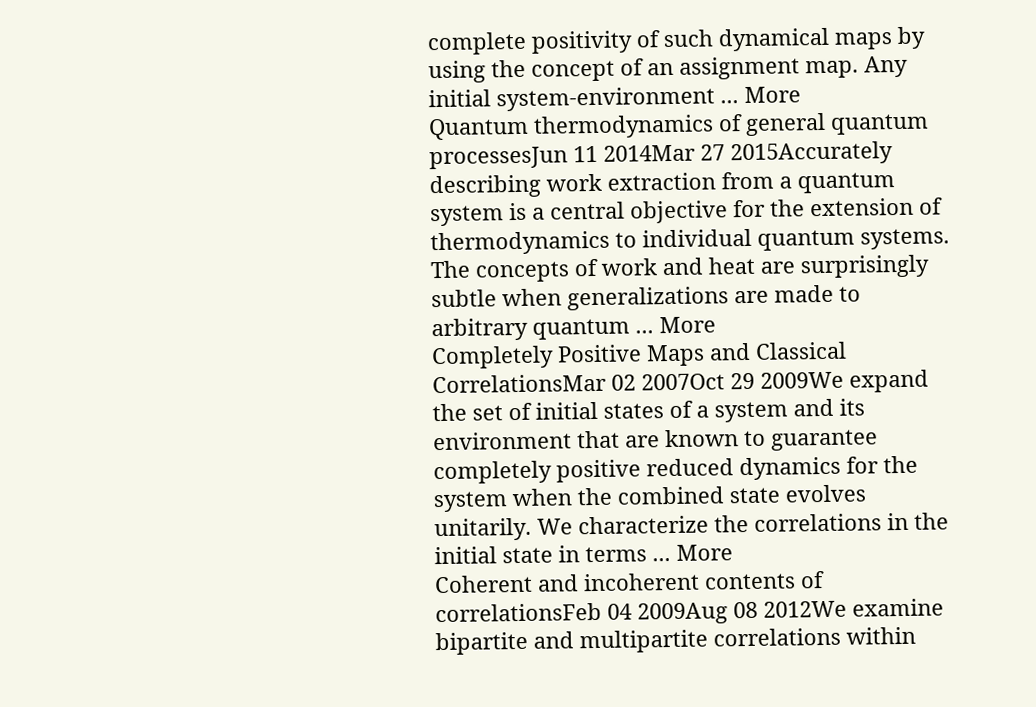complete positivity of such dynamical maps by using the concept of an assignment map. Any initial system-environment ... More
Quantum thermodynamics of general quantum processesJun 11 2014Mar 27 2015Accurately describing work extraction from a quantum system is a central objective for the extension of thermodynamics to individual quantum systems. The concepts of work and heat are surprisingly subtle when generalizations are made to arbitrary quantum ... More
Completely Positive Maps and Classical CorrelationsMar 02 2007Oct 29 2009We expand the set of initial states of a system and its environment that are known to guarantee completely positive reduced dynamics for the system when the combined state evolves unitarily. We characterize the correlations in the initial state in terms ... More
Coherent and incoherent contents of correlationsFeb 04 2009Aug 08 2012We examine bipartite and multipartite correlations within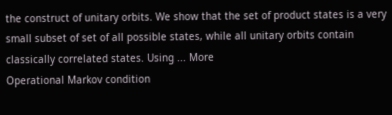the construct of unitary orbits. We show that the set of product states is a very small subset of set of all possible states, while all unitary orbits contain classically correlated states. Using ... More
Operational Markov condition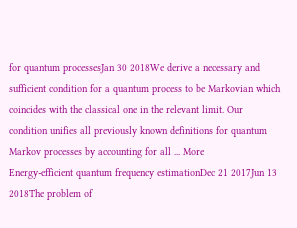for quantum processesJan 30 2018We derive a necessary and sufficient condition for a quantum process to be Markovian which coincides with the classical one in the relevant limit. Our condition unifies all previously known definitions for quantum Markov processes by accounting for all ... More
Energy-efficient quantum frequency estimationDec 21 2017Jun 13 2018The problem of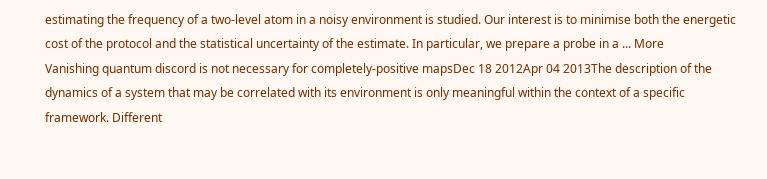estimating the frequency of a two-level atom in a noisy environment is studied. Our interest is to minimise both the energetic cost of the protocol and the statistical uncertainty of the estimate. In particular, we prepare a probe in a ... More
Vanishing quantum discord is not necessary for completely-positive mapsDec 18 2012Apr 04 2013The description of the dynamics of a system that may be correlated with its environment is only meaningful within the context of a specific framework. Different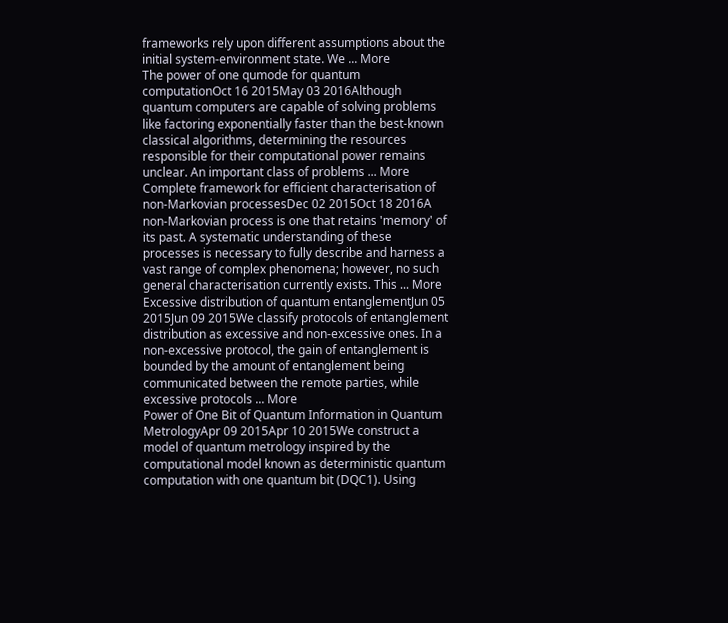frameworks rely upon different assumptions about the initial system-environment state. We ... More
The power of one qumode for quantum computationOct 16 2015May 03 2016Although quantum computers are capable of solving problems like factoring exponentially faster than the best-known classical algorithms, determining the resources responsible for their computational power remains unclear. An important class of problems ... More
Complete framework for efficient characterisation of non-Markovian processesDec 02 2015Oct 18 2016A non-Markovian process is one that retains 'memory' of its past. A systematic understanding of these processes is necessary to fully describe and harness a vast range of complex phenomena; however, no such general characterisation currently exists. This ... More
Excessive distribution of quantum entanglementJun 05 2015Jun 09 2015We classify protocols of entanglement distribution as excessive and non-excessive ones. In a non-excessive protocol, the gain of entanglement is bounded by the amount of entanglement being communicated between the remote parties, while excessive protocols ... More
Power of One Bit of Quantum Information in Quantum MetrologyApr 09 2015Apr 10 2015We construct a model of quantum metrology inspired by the computational model known as deterministic quantum computation with one quantum bit (DQC1). Using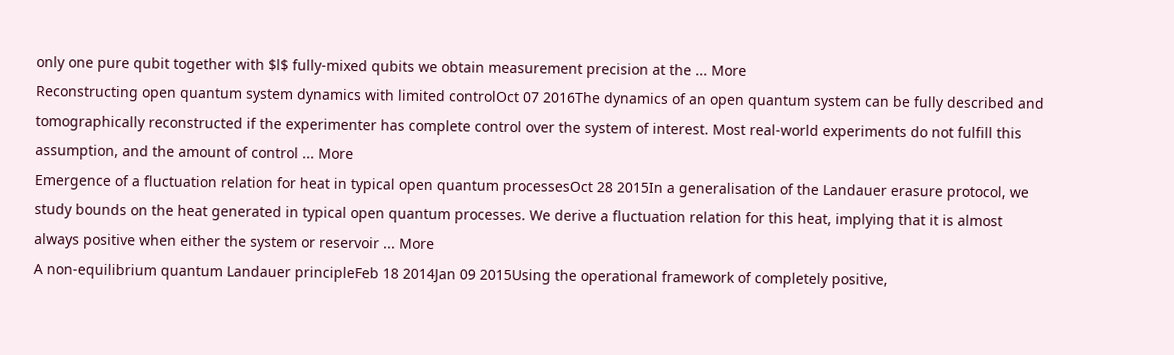only one pure qubit together with $l$ fully-mixed qubits we obtain measurement precision at the ... More
Reconstructing open quantum system dynamics with limited controlOct 07 2016The dynamics of an open quantum system can be fully described and tomographically reconstructed if the experimenter has complete control over the system of interest. Most real-world experiments do not fulfill this assumption, and the amount of control ... More
Emergence of a fluctuation relation for heat in typical open quantum processesOct 28 2015In a generalisation of the Landauer erasure protocol, we study bounds on the heat generated in typical open quantum processes. We derive a fluctuation relation for this heat, implying that it is almost always positive when either the system or reservoir ... More
A non-equilibrium quantum Landauer principleFeb 18 2014Jan 09 2015Using the operational framework of completely positive,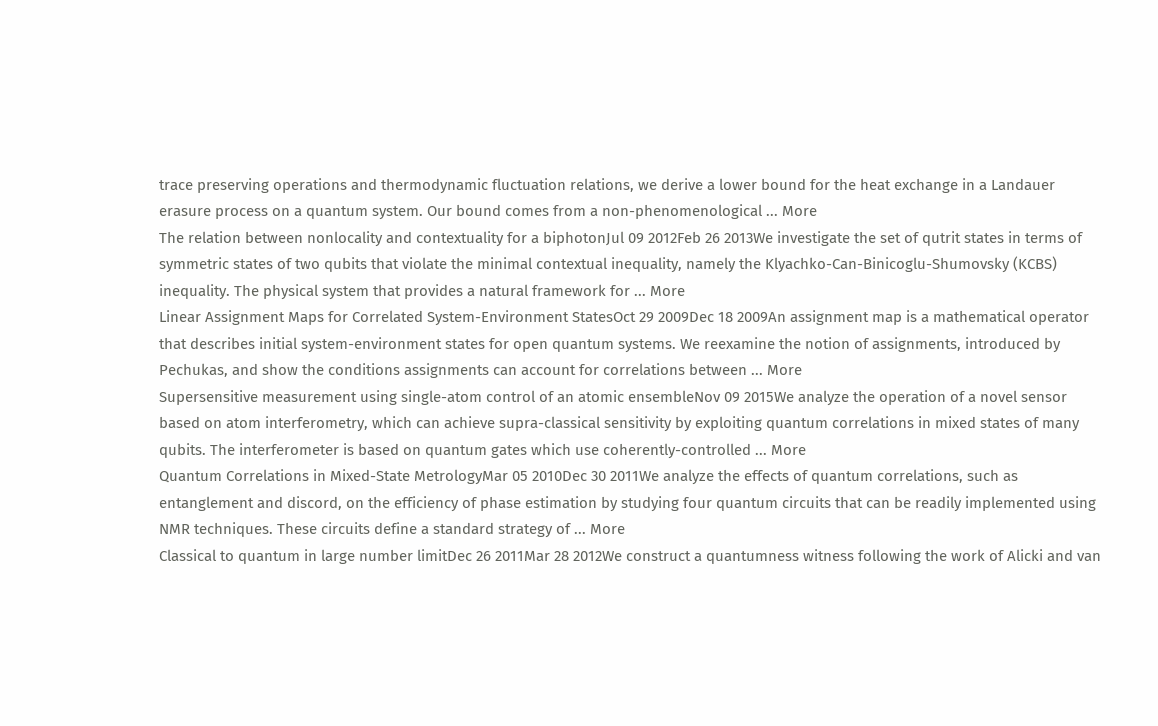trace preserving operations and thermodynamic fluctuation relations, we derive a lower bound for the heat exchange in a Landauer erasure process on a quantum system. Our bound comes from a non-phenomenological ... More
The relation between nonlocality and contextuality for a biphotonJul 09 2012Feb 26 2013We investigate the set of qutrit states in terms of symmetric states of two qubits that violate the minimal contextual inequality, namely the Klyachko-Can-Binicoglu-Shumovsky (KCBS) inequality. The physical system that provides a natural framework for ... More
Linear Assignment Maps for Correlated System-Environment StatesOct 29 2009Dec 18 2009An assignment map is a mathematical operator that describes initial system-environment states for open quantum systems. We reexamine the notion of assignments, introduced by Pechukas, and show the conditions assignments can account for correlations between ... More
Supersensitive measurement using single-atom control of an atomic ensembleNov 09 2015We analyze the operation of a novel sensor based on atom interferometry, which can achieve supra-classical sensitivity by exploiting quantum correlations in mixed states of many qubits. The interferometer is based on quantum gates which use coherently-controlled ... More
Quantum Correlations in Mixed-State MetrologyMar 05 2010Dec 30 2011We analyze the effects of quantum correlations, such as entanglement and discord, on the efficiency of phase estimation by studying four quantum circuits that can be readily implemented using NMR techniques. These circuits define a standard strategy of ... More
Classical to quantum in large number limitDec 26 2011Mar 28 2012We construct a quantumness witness following the work of Alicki and van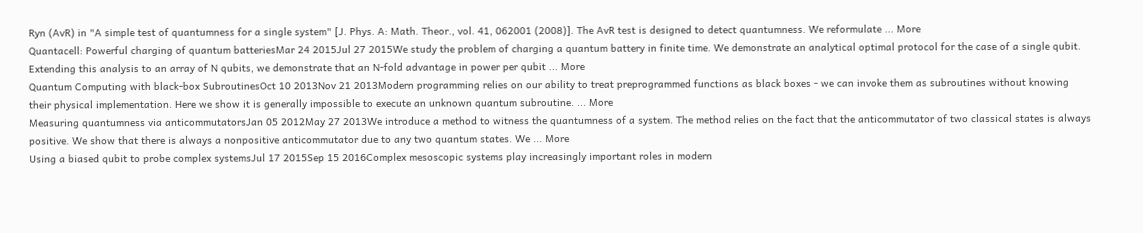Ryn (AvR) in "A simple test of quantumness for a single system" [J. Phys. A: Math. Theor., vol. 41, 062001 (2008)]. The AvR test is designed to detect quantumness. We reformulate ... More
Quantacell: Powerful charging of quantum batteriesMar 24 2015Jul 27 2015We study the problem of charging a quantum battery in finite time. We demonstrate an analytical optimal protocol for the case of a single qubit. Extending this analysis to an array of N qubits, we demonstrate that an N-fold advantage in power per qubit ... More
Quantum Computing with black-box SubroutinesOct 10 2013Nov 21 2013Modern programming relies on our ability to treat preprogrammed functions as black boxes - we can invoke them as subroutines without knowing their physical implementation. Here we show it is generally impossible to execute an unknown quantum subroutine. ... More
Measuring quantumness via anticommutatorsJan 05 2012May 27 2013We introduce a method to witness the quantumness of a system. The method relies on the fact that the anticommutator of two classical states is always positive. We show that there is always a nonpositive anticommutator due to any two quantum states. We ... More
Using a biased qubit to probe complex systemsJul 17 2015Sep 15 2016Complex mesoscopic systems play increasingly important roles in modern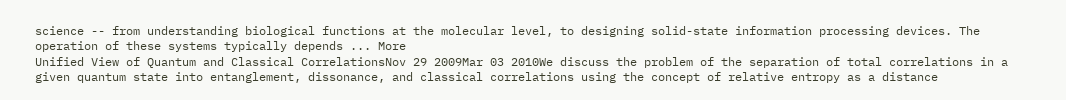science -- from understanding biological functions at the molecular level, to designing solid-state information processing devices. The operation of these systems typically depends ... More
Unified View of Quantum and Classical CorrelationsNov 29 2009Mar 03 2010We discuss the problem of the separation of total correlations in a given quantum state into entanglement, dissonance, and classical correlations using the concept of relative entropy as a distance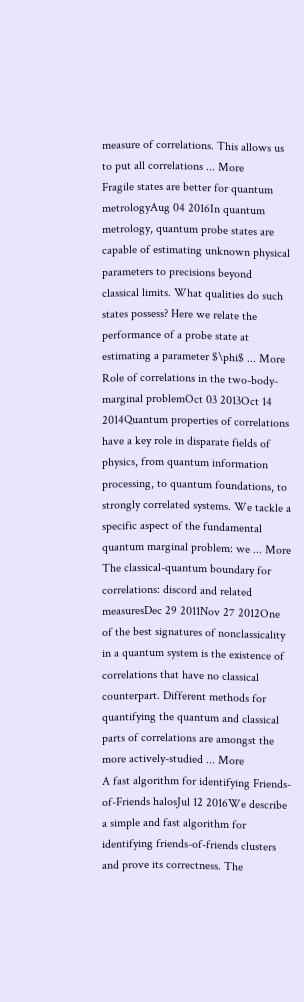measure of correlations. This allows us to put all correlations ... More
Fragile states are better for quantum metrologyAug 04 2016In quantum metrology, quantum probe states are capable of estimating unknown physical parameters to precisions beyond classical limits. What qualities do such states possess? Here we relate the performance of a probe state at estimating a parameter $\phi$ ... More
Role of correlations in the two-body-marginal problemOct 03 2013Oct 14 2014Quantum properties of correlations have a key role in disparate fields of physics, from quantum information processing, to quantum foundations, to strongly correlated systems. We tackle a specific aspect of the fundamental quantum marginal problem: we ... More
The classical-quantum boundary for correlations: discord and related measuresDec 29 2011Nov 27 2012One of the best signatures of nonclassicality in a quantum system is the existence of correlations that have no classical counterpart. Different methods for quantifying the quantum and classical parts of correlations are amongst the more actively-studied ... More
A fast algorithm for identifying Friends-of-Friends halosJul 12 2016We describe a simple and fast algorithm for identifying friends-of-friends clusters and prove its correctness. The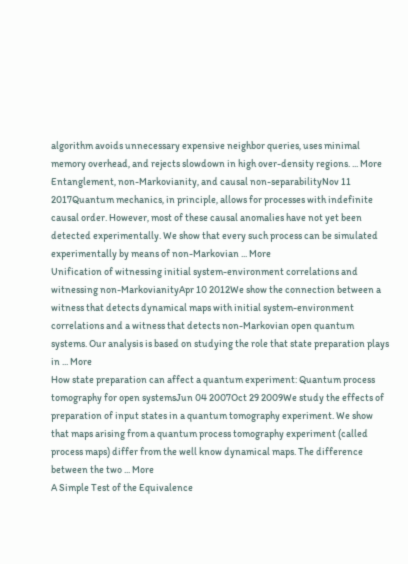algorithm avoids unnecessary expensive neighbor queries, uses minimal memory overhead, and rejects slowdown in high over-density regions. ... More
Entanglement, non-Markovianity, and causal non-separabilityNov 11 2017Quantum mechanics, in principle, allows for processes with indefinite causal order. However, most of these causal anomalies have not yet been detected experimentally. We show that every such process can be simulated experimentally by means of non-Markovian ... More
Unification of witnessing initial system-environment correlations and witnessing non-MarkovianityApr 10 2012We show the connection between a witness that detects dynamical maps with initial system-environment correlations and a witness that detects non-Markovian open quantum systems. Our analysis is based on studying the role that state preparation plays in ... More
How state preparation can affect a quantum experiment: Quantum process tomography for open systemsJun 04 2007Oct 29 2009We study the effects of preparation of input states in a quantum tomography experiment. We show that maps arising from a quantum process tomography experiment (called process maps) differ from the well know dynamical maps. The difference between the two ... More
A Simple Test of the Equivalence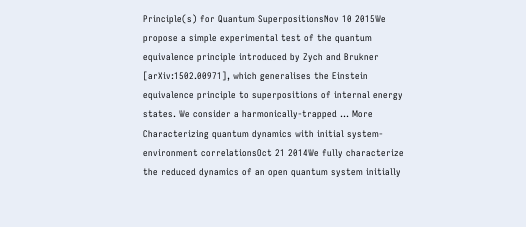Principle(s) for Quantum SuperpositionsNov 10 2015We propose a simple experimental test of the quantum equivalence principle introduced by Zych and Brukner [arXiv:1502.00971], which generalises the Einstein equivalence principle to superpositions of internal energy states. We consider a harmonically-trapped ... More
Characterizing quantum dynamics with initial system-environment correlationsOct 21 2014We fully characterize the reduced dynamics of an open quantum system initially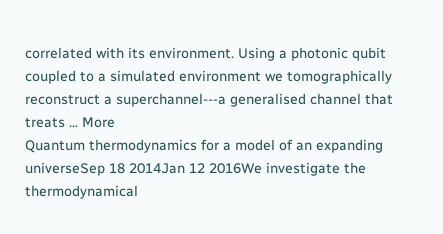correlated with its environment. Using a photonic qubit coupled to a simulated environment we tomographically reconstruct a superchannel---a generalised channel that treats ... More
Quantum thermodynamics for a model of an expanding universeSep 18 2014Jan 12 2016We investigate the thermodynamical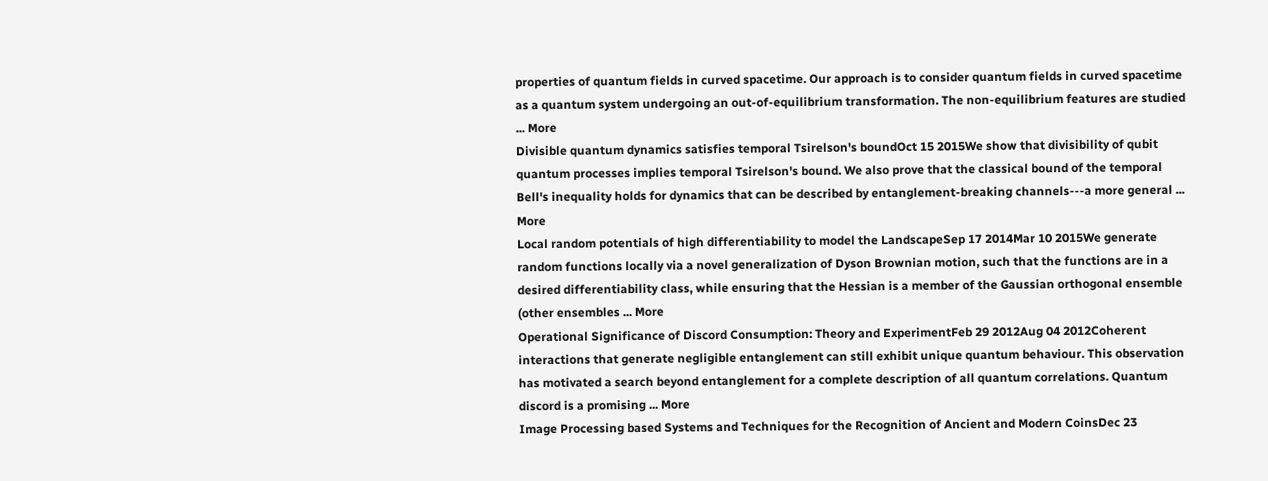properties of quantum fields in curved spacetime. Our approach is to consider quantum fields in curved spacetime as a quantum system undergoing an out-of-equilibrium transformation. The non-equilibrium features are studied ... More
Divisible quantum dynamics satisfies temporal Tsirelson's boundOct 15 2015We show that divisibility of qubit quantum processes implies temporal Tsirelson's bound. We also prove that the classical bound of the temporal Bell's inequality holds for dynamics that can be described by entanglement-breaking channels---a more general ... More
Local random potentials of high differentiability to model the LandscapeSep 17 2014Mar 10 2015We generate random functions locally via a novel generalization of Dyson Brownian motion, such that the functions are in a desired differentiability class, while ensuring that the Hessian is a member of the Gaussian orthogonal ensemble (other ensembles ... More
Operational Significance of Discord Consumption: Theory and ExperimentFeb 29 2012Aug 04 2012Coherent interactions that generate negligible entanglement can still exhibit unique quantum behaviour. This observation has motivated a search beyond entanglement for a complete description of all quantum correlations. Quantum discord is a promising ... More
Image Processing based Systems and Techniques for the Recognition of Ancient and Modern CoinsDec 23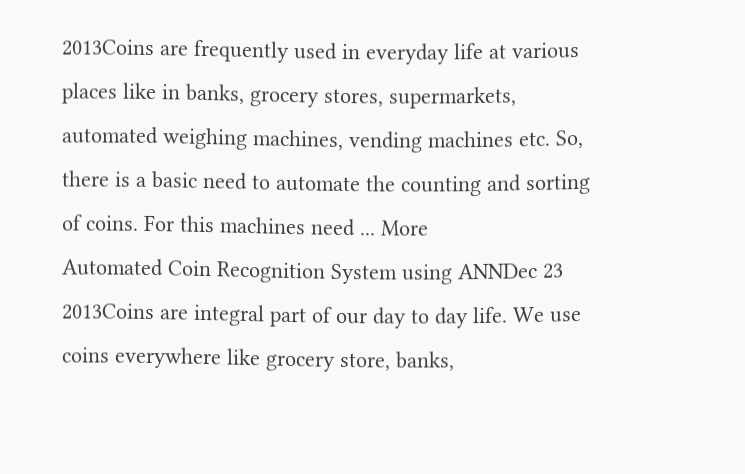2013Coins are frequently used in everyday life at various places like in banks, grocery stores, supermarkets, automated weighing machines, vending machines etc. So, there is a basic need to automate the counting and sorting of coins. For this machines need ... More
Automated Coin Recognition System using ANNDec 23 2013Coins are integral part of our day to day life. We use coins everywhere like grocery store, banks,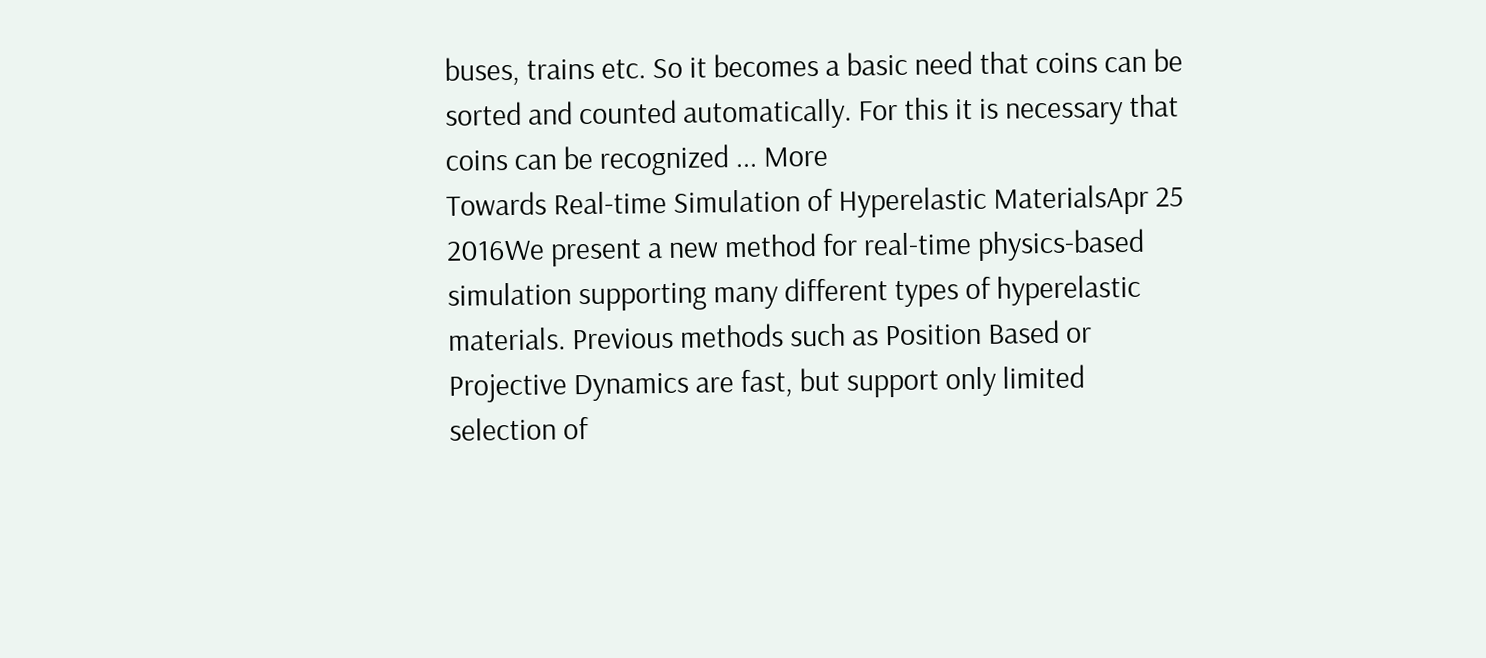buses, trains etc. So it becomes a basic need that coins can be sorted and counted automatically. For this it is necessary that coins can be recognized ... More
Towards Real-time Simulation of Hyperelastic MaterialsApr 25 2016We present a new method for real-time physics-based simulation supporting many different types of hyperelastic materials. Previous methods such as Position Based or Projective Dynamics are fast, but support only limited selection of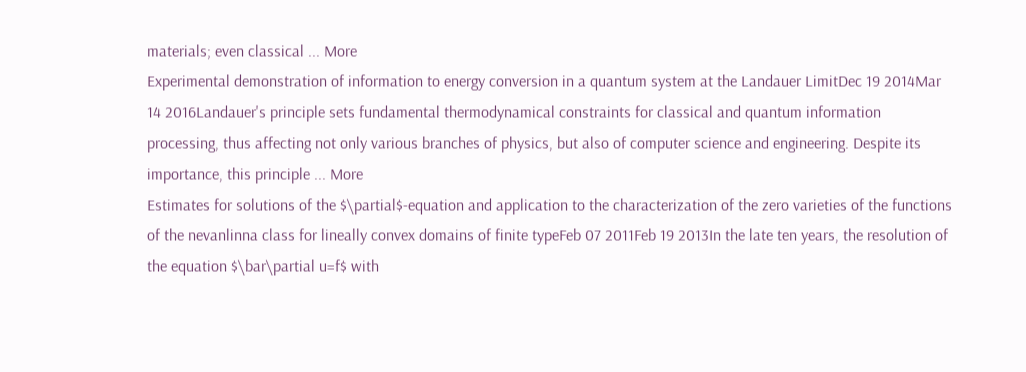materials; even classical ... More
Experimental demonstration of information to energy conversion in a quantum system at the Landauer LimitDec 19 2014Mar 14 2016Landauer's principle sets fundamental thermodynamical constraints for classical and quantum information processing, thus affecting not only various branches of physics, but also of computer science and engineering. Despite its importance, this principle ... More
Estimates for solutions of the $\partial$-equation and application to the characterization of the zero varieties of the functions of the nevanlinna class for lineally convex domains of finite typeFeb 07 2011Feb 19 2013In the late ten years, the resolution of the equation $\bar\partial u=f$ with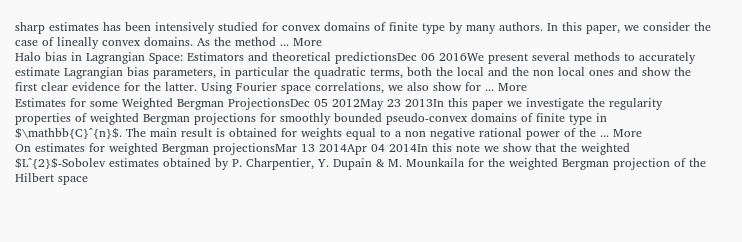sharp estimates has been intensively studied for convex domains of finite type by many authors. In this paper, we consider the case of lineally convex domains. As the method ... More
Halo bias in Lagrangian Space: Estimators and theoretical predictionsDec 06 2016We present several methods to accurately estimate Lagrangian bias parameters, in particular the quadratic terms, both the local and the non local ones and show the first clear evidence for the latter. Using Fourier space correlations, we also show for ... More
Estimates for some Weighted Bergman ProjectionsDec 05 2012May 23 2013In this paper we investigate the regularity properties of weighted Bergman projections for smoothly bounded pseudo-convex domains of finite type in $\mathbb{C}^{n}$. The main result is obtained for weights equal to a non negative rational power of the ... More
On estimates for weighted Bergman projectionsMar 13 2014Apr 04 2014In this note we show that the weighted $L^{2}$-Sobolev estimates obtained by P. Charpentier, Y. Dupain & M. Mounkaila for the weighted Bergman projection of the Hilbert space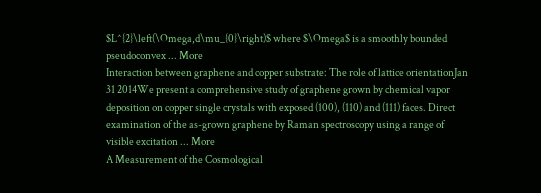$L^{2}\left(\Omega,d\mu_{0}\right)$ where $\Omega$ is a smoothly bounded pseudoconvex ... More
Interaction between graphene and copper substrate: The role of lattice orientationJan 31 2014We present a comprehensive study of graphene grown by chemical vapor deposition on copper single crystals with exposed (100), (110) and (111) faces. Direct examination of the as-grown graphene by Raman spectroscopy using a range of visible excitation ... More
A Measurement of the Cosmological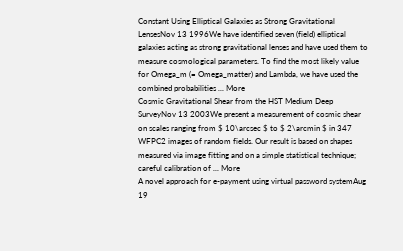Constant Using Elliptical Galaxies as Strong Gravitational LensesNov 13 1996We have identified seven (field) elliptical galaxies acting as strong gravitational lenses and have used them to measure cosmological parameters. To find the most likely value for Omega_m (= Omega_matter) and Lambda, we have used the combined probabilities ... More
Cosmic Gravitational Shear from the HST Medium Deep SurveyNov 13 2003We present a measurement of cosmic shear on scales ranging from $ 10\arcsec $ to $ 2\arcmin $ in 347 WFPC2 images of random fields. Our result is based on shapes measured via image fitting and on a simple statistical technique; careful calibration of ... More
A novel approach for e-payment using virtual password systemAug 19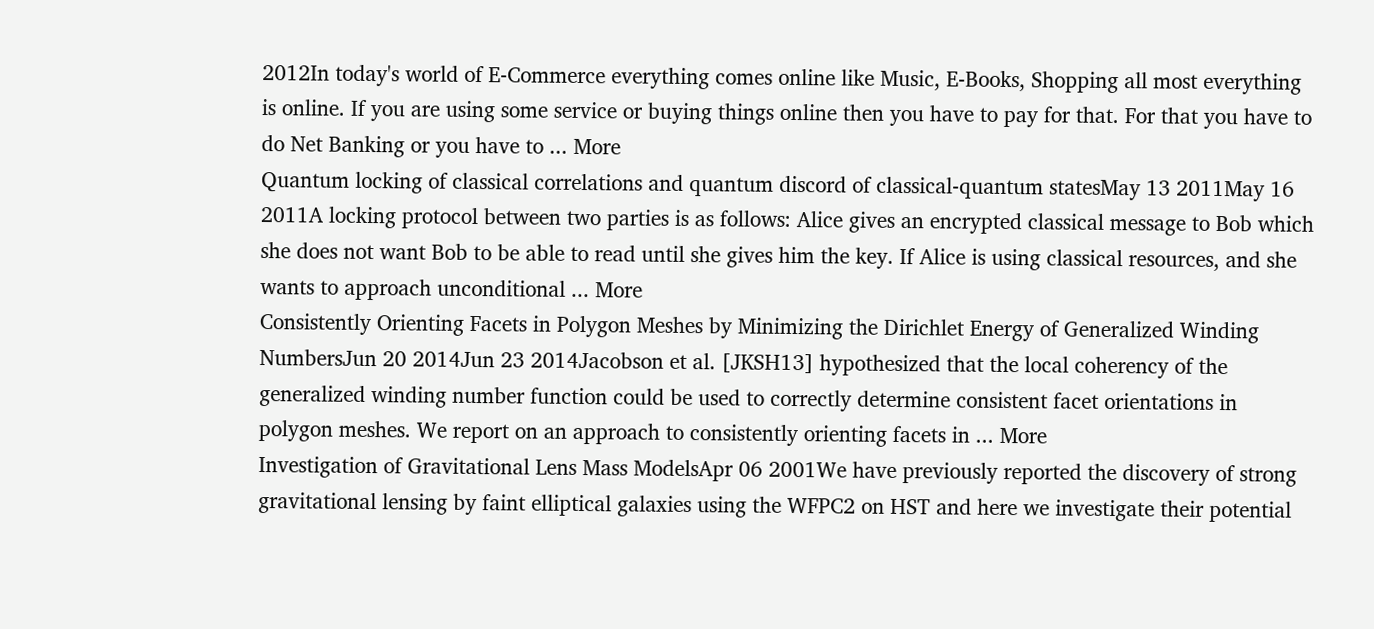2012In today's world of E-Commerce everything comes online like Music, E-Books, Shopping all most everything is online. If you are using some service or buying things online then you have to pay for that. For that you have to do Net Banking or you have to ... More
Quantum locking of classical correlations and quantum discord of classical-quantum statesMay 13 2011May 16 2011A locking protocol between two parties is as follows: Alice gives an encrypted classical message to Bob which she does not want Bob to be able to read until she gives him the key. If Alice is using classical resources, and she wants to approach unconditional ... More
Consistently Orienting Facets in Polygon Meshes by Minimizing the Dirichlet Energy of Generalized Winding NumbersJun 20 2014Jun 23 2014Jacobson et al. [JKSH13] hypothesized that the local coherency of the generalized winding number function could be used to correctly determine consistent facet orientations in polygon meshes. We report on an approach to consistently orienting facets in ... More
Investigation of Gravitational Lens Mass ModelsApr 06 2001We have previously reported the discovery of strong gravitational lensing by faint elliptical galaxies using the WFPC2 on HST and here we investigate their potential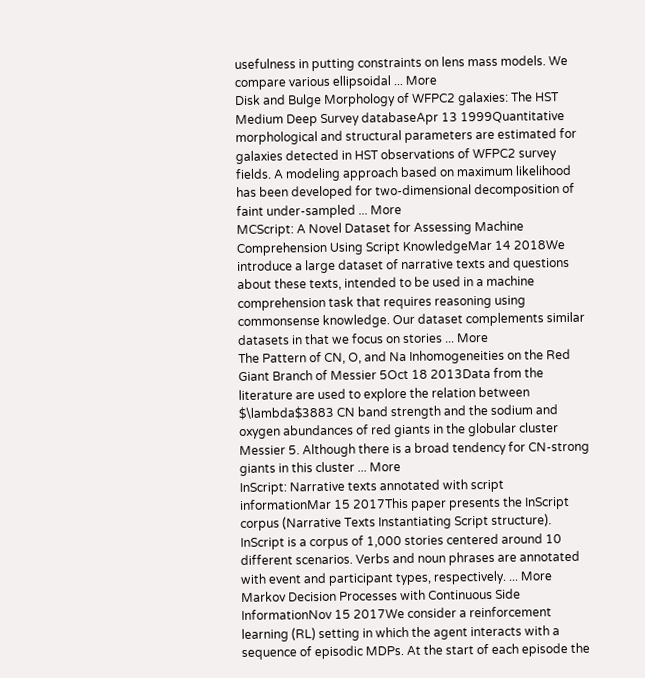usefulness in putting constraints on lens mass models. We compare various ellipsoidal ... More
Disk and Bulge Morphology of WFPC2 galaxies: The HST Medium Deep Survey databaseApr 13 1999Quantitative morphological and structural parameters are estimated for galaxies detected in HST observations of WFPC2 survey fields. A modeling approach based on maximum likelihood has been developed for two-dimensional decomposition of faint under-sampled ... More
MCScript: A Novel Dataset for Assessing Machine Comprehension Using Script KnowledgeMar 14 2018We introduce a large dataset of narrative texts and questions about these texts, intended to be used in a machine comprehension task that requires reasoning using commonsense knowledge. Our dataset complements similar datasets in that we focus on stories ... More
The Pattern of CN, O, and Na Inhomogeneities on the Red Giant Branch of Messier 5Oct 18 2013Data from the literature are used to explore the relation between $\lambda$3883 CN band strength and the sodium and oxygen abundances of red giants in the globular cluster Messier 5. Although there is a broad tendency for CN-strong giants in this cluster ... More
InScript: Narrative texts annotated with script informationMar 15 2017This paper presents the InScript corpus (Narrative Texts Instantiating Script structure). InScript is a corpus of 1,000 stories centered around 10 different scenarios. Verbs and noun phrases are annotated with event and participant types, respectively. ... More
Markov Decision Processes with Continuous Side InformationNov 15 2017We consider a reinforcement learning (RL) setting in which the agent interacts with a sequence of episodic MDPs. At the start of each episode the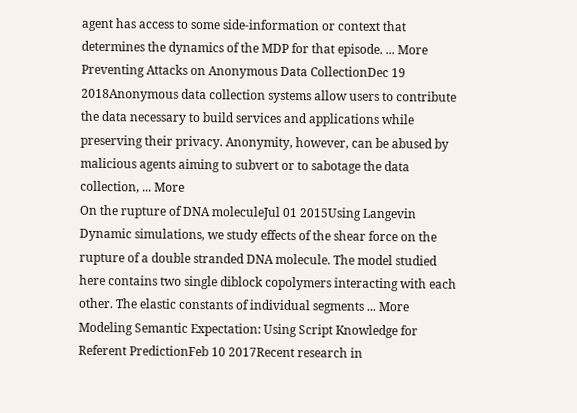agent has access to some side-information or context that determines the dynamics of the MDP for that episode. ... More
Preventing Attacks on Anonymous Data CollectionDec 19 2018Anonymous data collection systems allow users to contribute the data necessary to build services and applications while preserving their privacy. Anonymity, however, can be abused by malicious agents aiming to subvert or to sabotage the data collection, ... More
On the rupture of DNA moleculeJul 01 2015Using Langevin Dynamic simulations, we study effects of the shear force on the rupture of a double stranded DNA molecule. The model studied here contains two single diblock copolymers interacting with each other. The elastic constants of individual segments ... More
Modeling Semantic Expectation: Using Script Knowledge for Referent PredictionFeb 10 2017Recent research in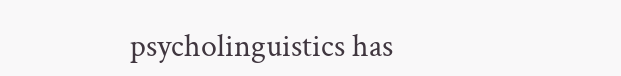psycholinguistics has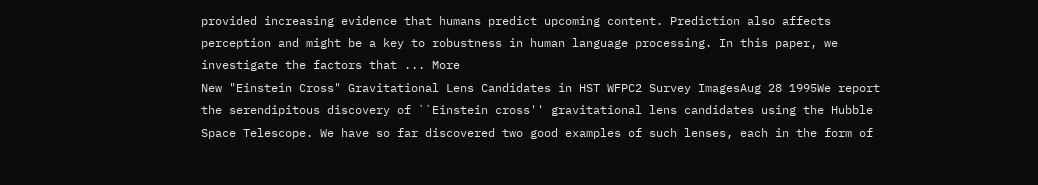provided increasing evidence that humans predict upcoming content. Prediction also affects perception and might be a key to robustness in human language processing. In this paper, we investigate the factors that ... More
New "Einstein Cross" Gravitational Lens Candidates in HST WFPC2 Survey ImagesAug 28 1995We report the serendipitous discovery of ``Einstein cross'' gravitational lens candidates using the Hubble Space Telescope. We have so far discovered two good examples of such lenses, each in the form of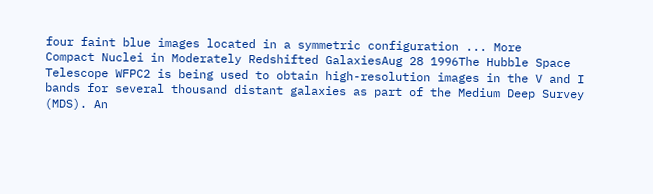four faint blue images located in a symmetric configuration ... More
Compact Nuclei in Moderately Redshifted GalaxiesAug 28 1996The Hubble Space Telescope WFPC2 is being used to obtain high-resolution images in the V and I bands for several thousand distant galaxies as part of the Medium Deep Survey (MDS). An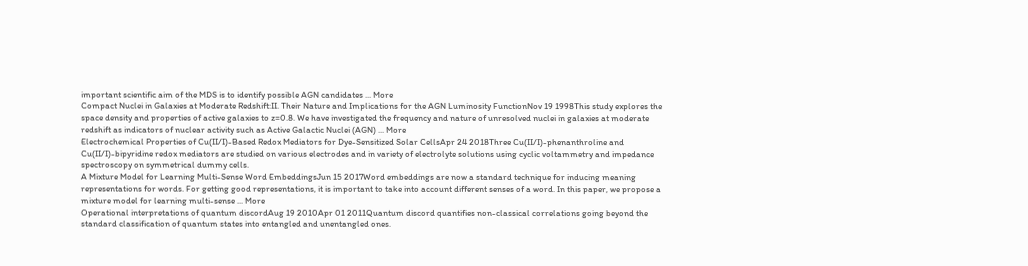important scientific aim of the MDS is to identify possible AGN candidates ... More
Compact Nuclei in Galaxies at Moderate Redshift:II. Their Nature and Implications for the AGN Luminosity FunctionNov 19 1998This study explores the space density and properties of active galaxies to z=0.8. We have investigated the frequency and nature of unresolved nuclei in galaxies at moderate redshift as indicators of nuclear activity such as Active Galactic Nuclei (AGN) ... More
Electrochemical Properties of Cu(II/I)-Based Redox Mediators for Dye-Sensitized Solar CellsApr 24 2018Three Cu(II/I)-phenanthroline and Cu(II/I)-bipyridine redox mediators are studied on various electrodes and in variety of electrolyte solutions using cyclic voltammetry and impedance spectroscopy on symmetrical dummy cells.
A Mixture Model for Learning Multi-Sense Word EmbeddingsJun 15 2017Word embeddings are now a standard technique for inducing meaning representations for words. For getting good representations, it is important to take into account different senses of a word. In this paper, we propose a mixture model for learning multi-sense ... More
Operational interpretations of quantum discordAug 19 2010Apr 01 2011Quantum discord quantifies non-classical correlations going beyond the standard classification of quantum states into entangled and unentangled ones.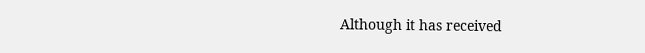Although it has received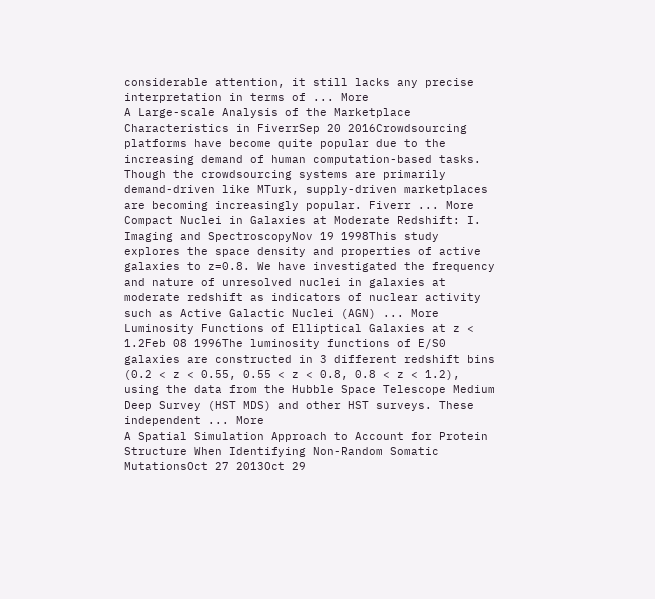considerable attention, it still lacks any precise interpretation in terms of ... More
A Large-scale Analysis of the Marketplace Characteristics in FiverrSep 20 2016Crowdsourcing platforms have become quite popular due to the increasing demand of human computation-based tasks. Though the crowdsourcing systems are primarily demand-driven like MTurk, supply-driven marketplaces are becoming increasingly popular. Fiverr ... More
Compact Nuclei in Galaxies at Moderate Redshift: I. Imaging and SpectroscopyNov 19 1998This study explores the space density and properties of active galaxies to z=0.8. We have investigated the frequency and nature of unresolved nuclei in galaxies at moderate redshift as indicators of nuclear activity such as Active Galactic Nuclei (AGN) ... More
Luminosity Functions of Elliptical Galaxies at z < 1.2Feb 08 1996The luminosity functions of E/S0 galaxies are constructed in 3 different redshift bins (0.2 < z < 0.55, 0.55 < z < 0.8, 0.8 < z < 1.2), using the data from the Hubble Space Telescope Medium Deep Survey (HST MDS) and other HST surveys. These independent ... More
A Spatial Simulation Approach to Account for Protein Structure When Identifying Non-Random Somatic MutationsOct 27 2013Oct 29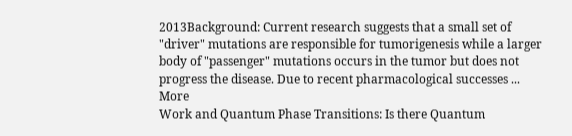2013Background: Current research suggests that a small set of "driver" mutations are responsible for tumorigenesis while a larger body of "passenger" mutations occurs in the tumor but does not progress the disease. Due to recent pharmacological successes ... More
Work and Quantum Phase Transitions: Is there Quantum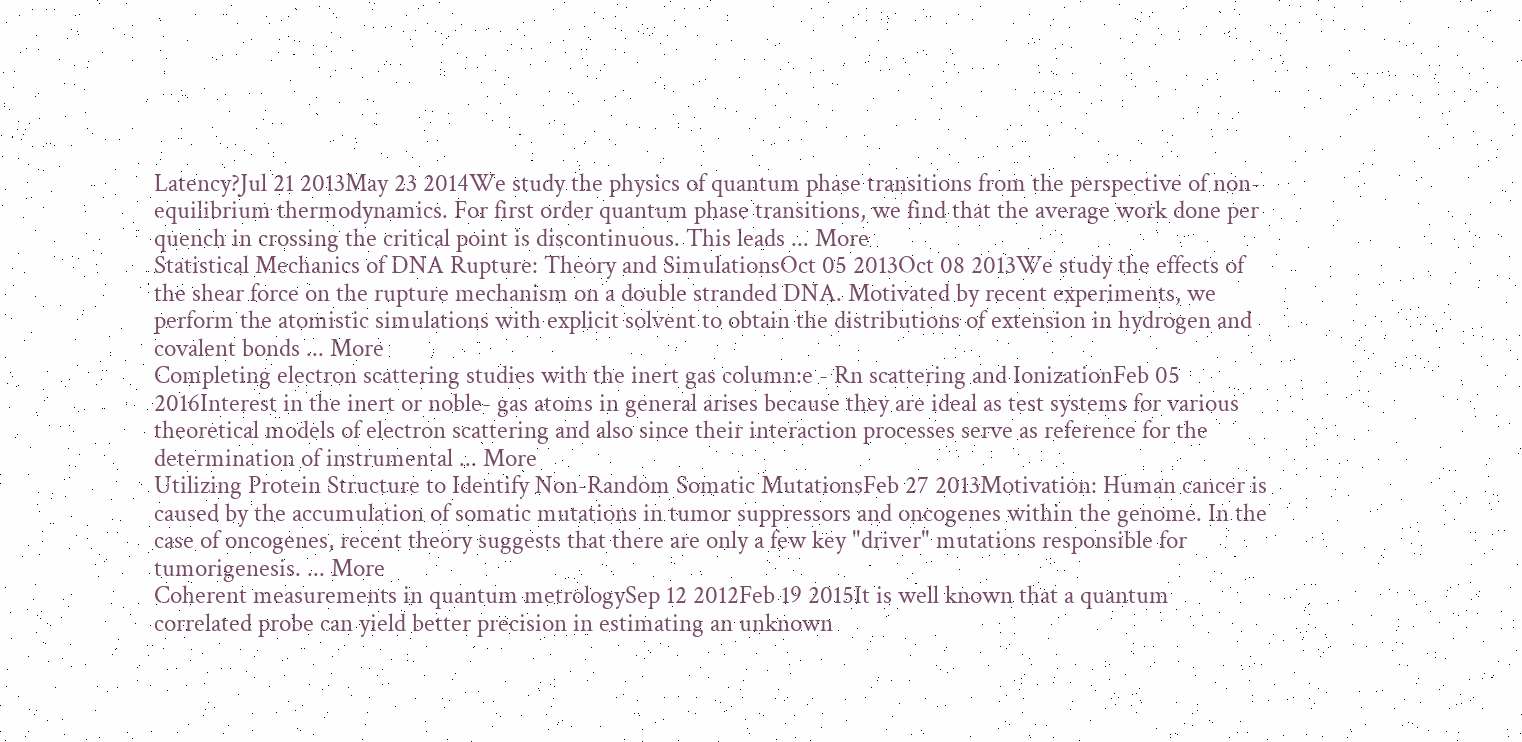Latency?Jul 21 2013May 23 2014We study the physics of quantum phase transitions from the perspective of non-equilibrium thermodynamics. For first order quantum phase transitions, we find that the average work done per quench in crossing the critical point is discontinuous. This leads ... More
Statistical Mechanics of DNA Rupture: Theory and SimulationsOct 05 2013Oct 08 2013We study the effects of the shear force on the rupture mechanism on a double stranded DNA. Motivated by recent experiments, we perform the atomistic simulations with explicit solvent to obtain the distributions of extension in hydrogen and covalent bonds ... More
Completing electron scattering studies with the inert gas column:e - Rn scattering and IonizationFeb 05 2016Interest in the inert or noble- gas atoms in general arises because they are ideal as test systems for various theoretical models of electron scattering and also since their interaction processes serve as reference for the determination of instrumental ... More
Utilizing Protein Structure to Identify Non-Random Somatic MutationsFeb 27 2013Motivation: Human cancer is caused by the accumulation of somatic mutations in tumor suppressors and oncogenes within the genome. In the case of oncogenes, recent theory suggests that there are only a few key "driver" mutations responsible for tumorigenesis. ... More
Coherent measurements in quantum metrologySep 12 2012Feb 19 2015It is well known that a quantum correlated probe can yield better precision in estimating an unknown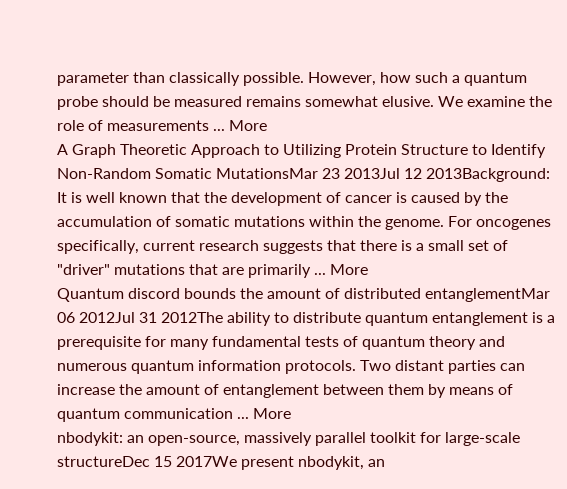parameter than classically possible. However, how such a quantum probe should be measured remains somewhat elusive. We examine the role of measurements ... More
A Graph Theoretic Approach to Utilizing Protein Structure to Identify Non-Random Somatic MutationsMar 23 2013Jul 12 2013Background: It is well known that the development of cancer is caused by the accumulation of somatic mutations within the genome. For oncogenes specifically, current research suggests that there is a small set of "driver" mutations that are primarily ... More
Quantum discord bounds the amount of distributed entanglementMar 06 2012Jul 31 2012The ability to distribute quantum entanglement is a prerequisite for many fundamental tests of quantum theory and numerous quantum information protocols. Two distant parties can increase the amount of entanglement between them by means of quantum communication ... More
nbodykit: an open-source, massively parallel toolkit for large-scale structureDec 15 2017We present nbodykit, an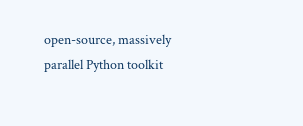open-source, massively parallel Python toolkit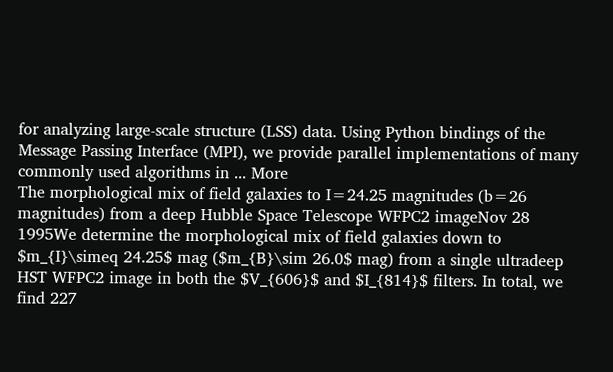for analyzing large-scale structure (LSS) data. Using Python bindings of the Message Passing Interface (MPI), we provide parallel implementations of many commonly used algorithms in ... More
The morphological mix of field galaxies to I=24.25 magnitudes (b=26 magnitudes) from a deep Hubble Space Telescope WFPC2 imageNov 28 1995We determine the morphological mix of field galaxies down to $m_{I}\simeq 24.25$ mag ($m_{B}\sim 26.0$ mag) from a single ultradeep HST WFPC2 image in both the $V_{606}$ and $I_{814}$ filters. In total, we find 227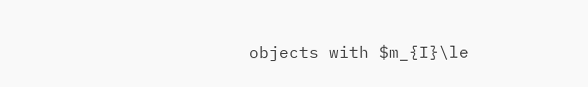objects with $m_{I}\le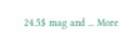24.5$ mag and ... More